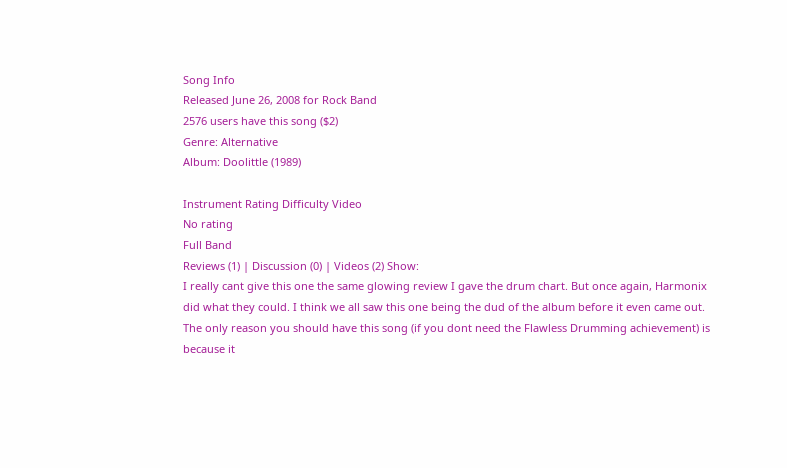Song Info
Released June 26, 2008 for Rock Band
2576 users have this song ($2)
Genre: Alternative
Album: Doolittle (1989)

Instrument Rating Difficulty Video
No rating
Full Band
Reviews (1) | Discussion (0) | Videos (2) Show:
I really cant give this one the same glowing review I gave the drum chart. But once again, Harmonix did what they could. I think we all saw this one being the dud of the album before it even came out. The only reason you should have this song (if you dont need the Flawless Drumming achievement) is because it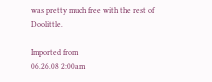was pretty much free with the rest of Doolittle.

Imported from
06.26.08 2:00am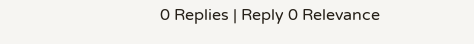0 Replies | Reply 0 Relevance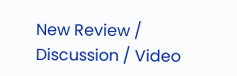New Review / Discussion / Video